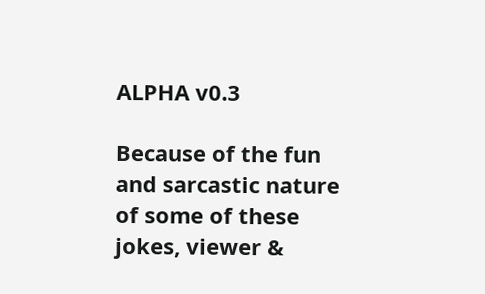ALPHA v0.3

Because of the fun and sarcastic nature of some of these jokes, viewer &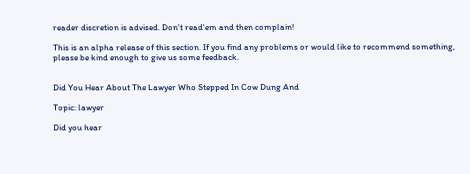reader discretion is advised. Don't read'em and then complain!

This is an alpha release of this section. If you find any problems or would like to recommend something, please be kind enough to give us some feedback.


Did You Hear About The Lawyer Who Stepped In Cow Dung And

Topic: lawyer

Did you hear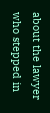about the lawyer who stepped in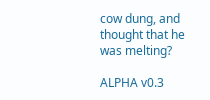cow dung, and thought that he was melting?

ALPHA v0.3